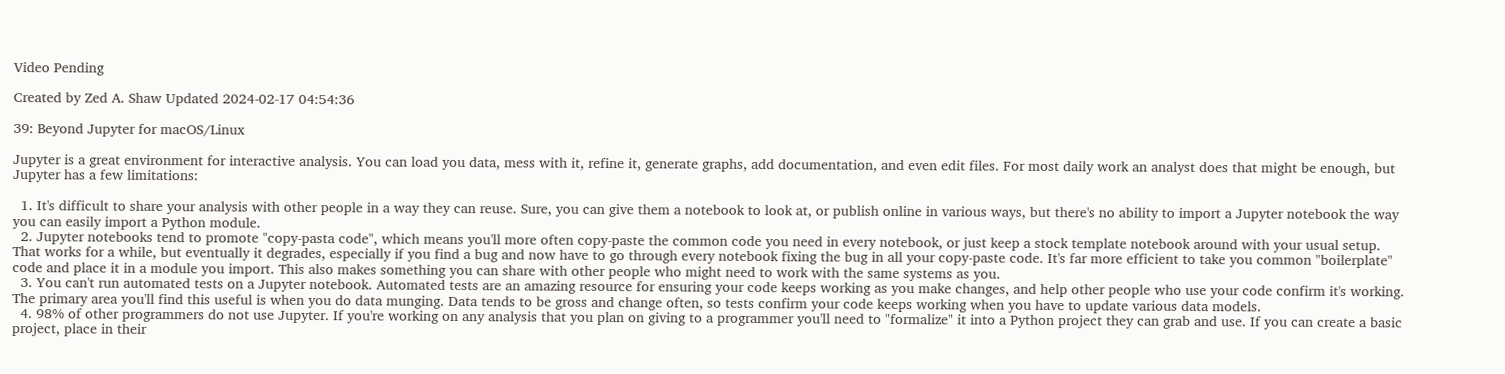Video Pending

Created by Zed A. Shaw Updated 2024-02-17 04:54:36

39: Beyond Jupyter for macOS/Linux

Jupyter is a great environment for interactive analysis. You can load you data, mess with it, refine it, generate graphs, add documentation, and even edit files. For most daily work an analyst does that might be enough, but Jupyter has a few limitations:

  1. It's difficult to share your analysis with other people in a way they can reuse. Sure, you can give them a notebook to look at, or publish online in various ways, but there's no ability to import a Jupyter notebook the way you can easily import a Python module.
  2. Jupyter notebooks tend to promote "copy-pasta code", which means you'll more often copy-paste the common code you need in every notebook, or just keep a stock template notebook around with your usual setup. That works for a while, but eventually it degrades, especially if you find a bug and now have to go through every notebook fixing the bug in all your copy-paste code. It's far more efficient to take you common "boilerplate" code and place it in a module you import. This also makes something you can share with other people who might need to work with the same systems as you.
  3. You can't run automated tests on a Jupyter notebook. Automated tests are an amazing resource for ensuring your code keeps working as you make changes, and help other people who use your code confirm it's working. The primary area you'll find this useful is when you do data munging. Data tends to be gross and change often, so tests confirm your code keeps working when you have to update various data models.
  4. 98% of other programmers do not use Jupyter. If you're working on any analysis that you plan on giving to a programmer you'll need to "formalize" it into a Python project they can grab and use. If you can create a basic project, place in their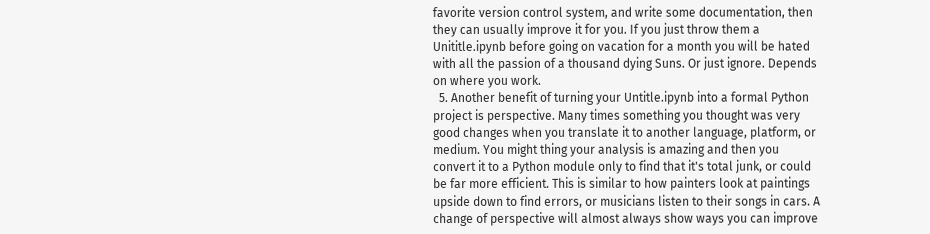favorite version control system, and write some documentation, then they can usually improve it for you. If you just throw them a Unititle.ipynb before going on vacation for a month you will be hated with all the passion of a thousand dying Suns. Or just ignore. Depends on where you work.
  5. Another benefit of turning your Untitle.ipynb into a formal Python project is perspective. Many times something you thought was very good changes when you translate it to another language, platform, or medium. You might thing your analysis is amazing and then you convert it to a Python module only to find that it's total junk, or could be far more efficient. This is similar to how painters look at paintings upside down to find errors, or musicians listen to their songs in cars. A change of perspective will almost always show ways you can improve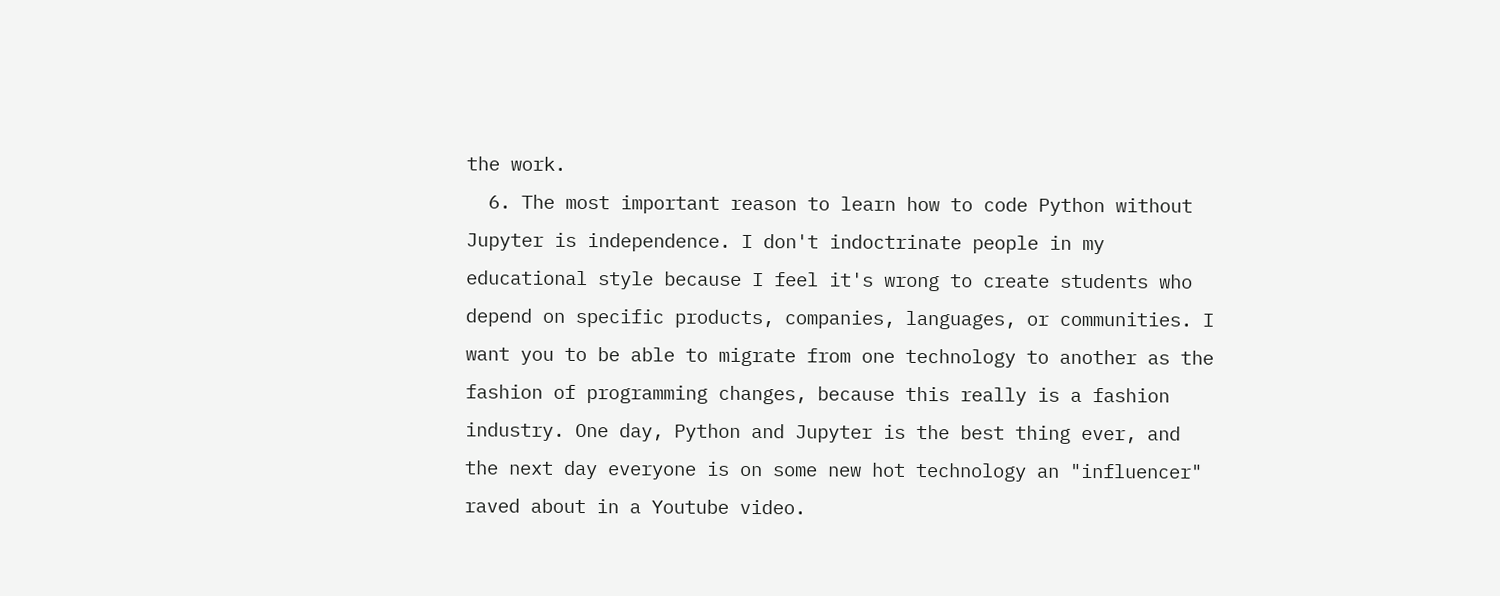the work.
  6. The most important reason to learn how to code Python without Jupyter is independence. I don't indoctrinate people in my educational style because I feel it's wrong to create students who depend on specific products, companies, languages, or communities. I want you to be able to migrate from one technology to another as the fashion of programming changes, because this really is a fashion industry. One day, Python and Jupyter is the best thing ever, and the next day everyone is on some new hot technology an "influencer" raved about in a Youtube video.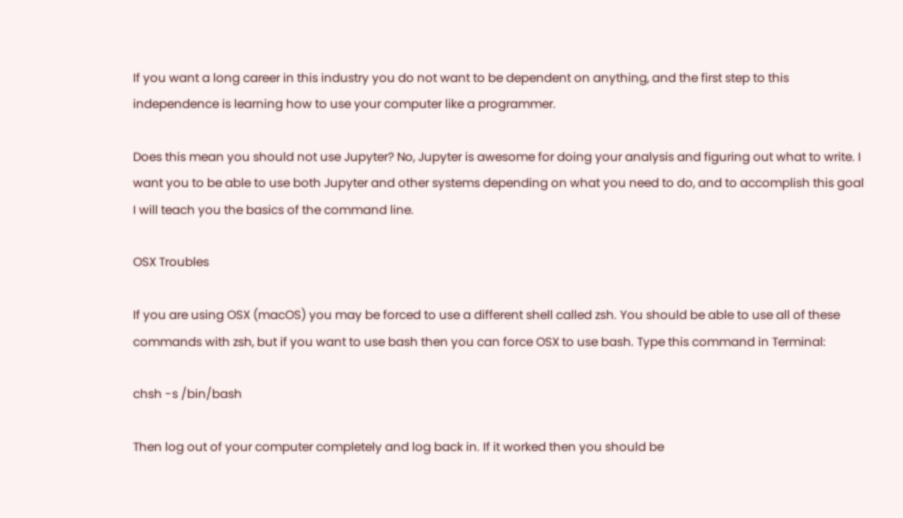If you want a long career in this industry you do not want to be dependent on anything, and the first step to this independence is learning how to use your computer like a programmer.

Does this mean you should not use Jupyter? No, Jupyter is awesome for doing your analysis and figuring out what to write. I want you to be able to use both Jupyter and other systems depending on what you need to do, and to accomplish this goal I will teach you the basics of the command line.

OSX Troubles

If you are using OSX (macOS) you may be forced to use a different shell called zsh. You should be able to use all of these commands with zsh, but if you want to use bash then you can force OSX to use bash. Type this command in Terminal:

chsh -s /bin/bash

Then log out of your computer completely and log back in. If it worked then you should be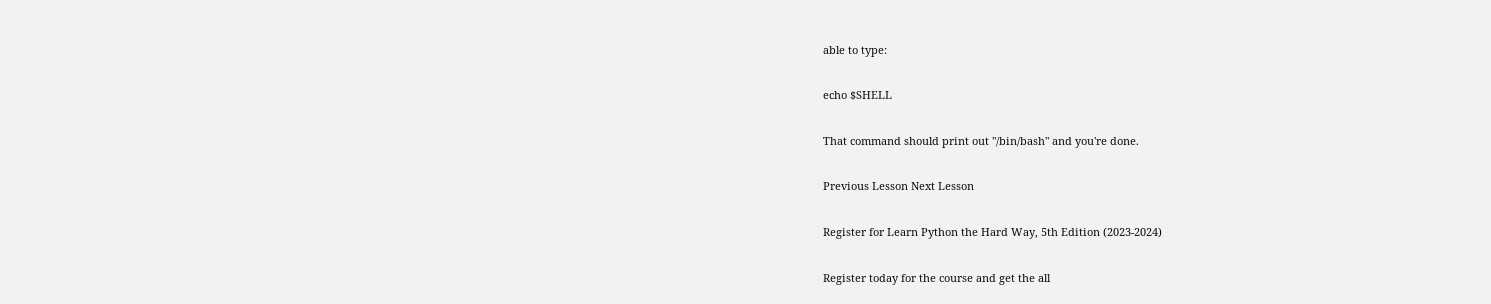able to type:

echo $SHELL

That command should print out "/bin/bash" and you're done.

Previous Lesson Next Lesson

Register for Learn Python the Hard Way, 5th Edition (2023-2024)

Register today for the course and get the all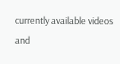currently available videos and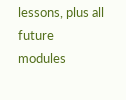lessons, plus all future modules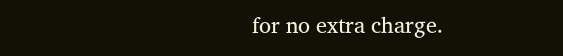for no extra charge.